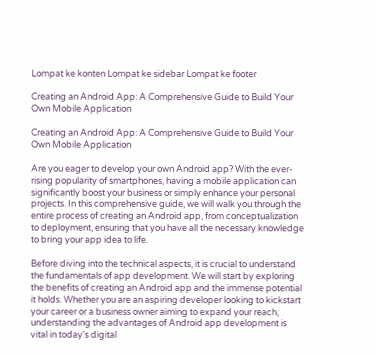Lompat ke konten Lompat ke sidebar Lompat ke footer

Creating an Android App: A Comprehensive Guide to Build Your Own Mobile Application

Creating an Android App: A Comprehensive Guide to Build Your Own Mobile Application

Are you eager to develop your own Android app? With the ever-rising popularity of smartphones, having a mobile application can significantly boost your business or simply enhance your personal projects. In this comprehensive guide, we will walk you through the entire process of creating an Android app, from conceptualization to deployment, ensuring that you have all the necessary knowledge to bring your app idea to life.

Before diving into the technical aspects, it is crucial to understand the fundamentals of app development. We will start by exploring the benefits of creating an Android app and the immense potential it holds. Whether you are an aspiring developer looking to kickstart your career or a business owner aiming to expand your reach, understanding the advantages of Android app development is vital in today's digital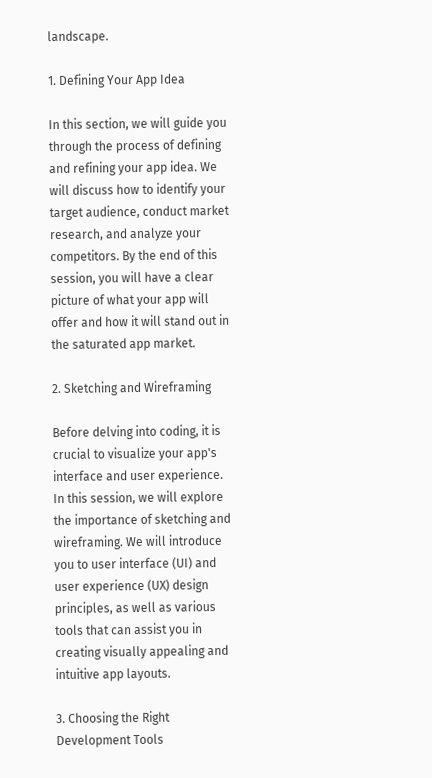landscape.

1. Defining Your App Idea

In this section, we will guide you through the process of defining and refining your app idea. We will discuss how to identify your target audience, conduct market research, and analyze your competitors. By the end of this session, you will have a clear picture of what your app will offer and how it will stand out in the saturated app market.

2. Sketching and Wireframing

Before delving into coding, it is crucial to visualize your app's interface and user experience. In this session, we will explore the importance of sketching and wireframing. We will introduce you to user interface (UI) and user experience (UX) design principles, as well as various tools that can assist you in creating visually appealing and intuitive app layouts.

3. Choosing the Right Development Tools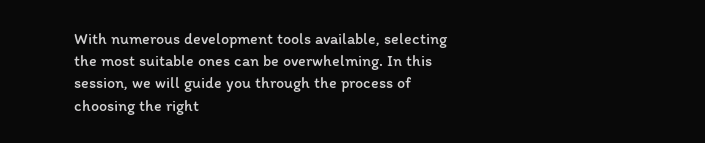With numerous development tools available, selecting the most suitable ones can be overwhelming. In this session, we will guide you through the process of choosing the right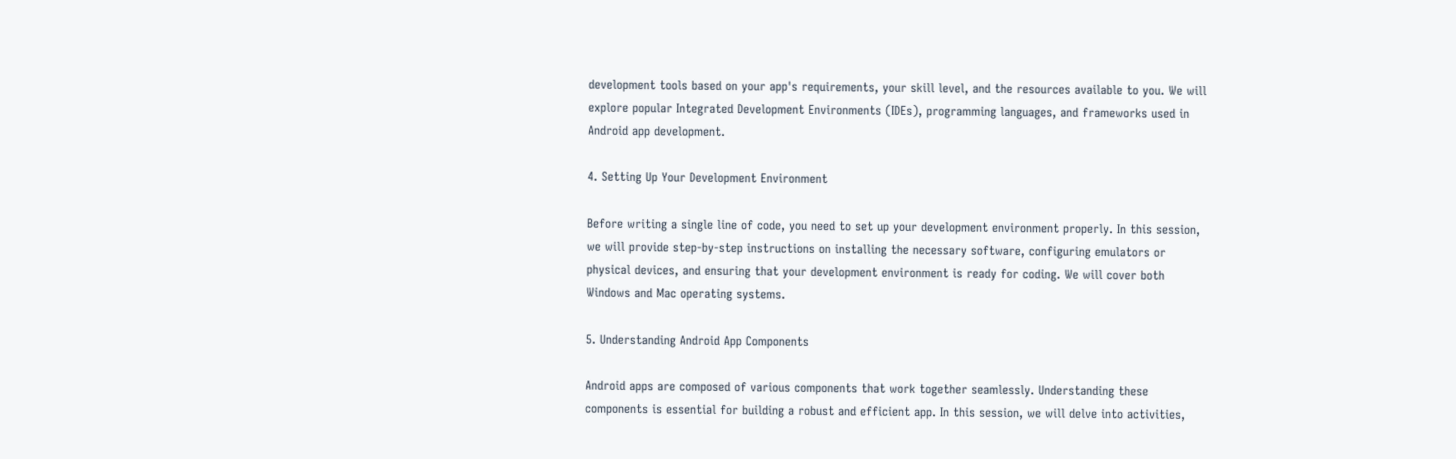development tools based on your app's requirements, your skill level, and the resources available to you. We will explore popular Integrated Development Environments (IDEs), programming languages, and frameworks used in Android app development.

4. Setting Up Your Development Environment

Before writing a single line of code, you need to set up your development environment properly. In this session, we will provide step-by-step instructions on installing the necessary software, configuring emulators or physical devices, and ensuring that your development environment is ready for coding. We will cover both Windows and Mac operating systems.

5. Understanding Android App Components

Android apps are composed of various components that work together seamlessly. Understanding these components is essential for building a robust and efficient app. In this session, we will delve into activities,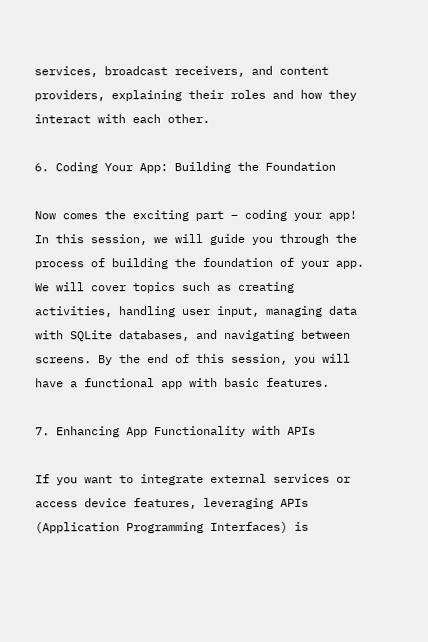services, broadcast receivers, and content providers, explaining their roles and how they interact with each other.

6. Coding Your App: Building the Foundation

Now comes the exciting part – coding your app! In this session, we will guide you through the process of building the foundation of your app. We will cover topics such as creating activities, handling user input, managing data with SQLite databases, and navigating between screens. By the end of this session, you will have a functional app with basic features.

7. Enhancing App Functionality with APIs

If you want to integrate external services or access device features, leveraging APIs (Application Programming Interfaces) is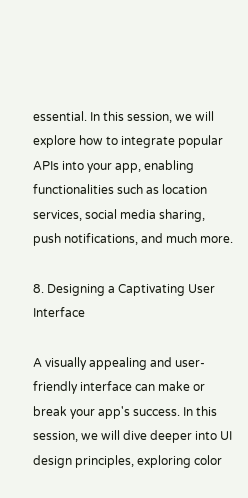essential. In this session, we will explore how to integrate popular APIs into your app, enabling functionalities such as location services, social media sharing, push notifications, and much more.

8. Designing a Captivating User Interface

A visually appealing and user-friendly interface can make or break your app's success. In this session, we will dive deeper into UI design principles, exploring color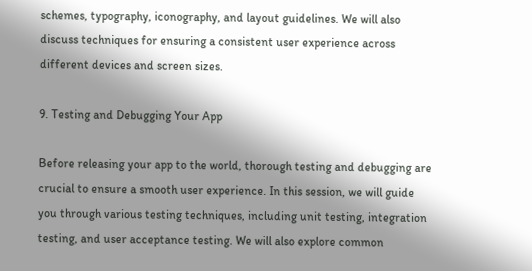schemes, typography, iconography, and layout guidelines. We will also discuss techniques for ensuring a consistent user experience across different devices and screen sizes.

9. Testing and Debugging Your App

Before releasing your app to the world, thorough testing and debugging are crucial to ensure a smooth user experience. In this session, we will guide you through various testing techniques, including unit testing, integration testing, and user acceptance testing. We will also explore common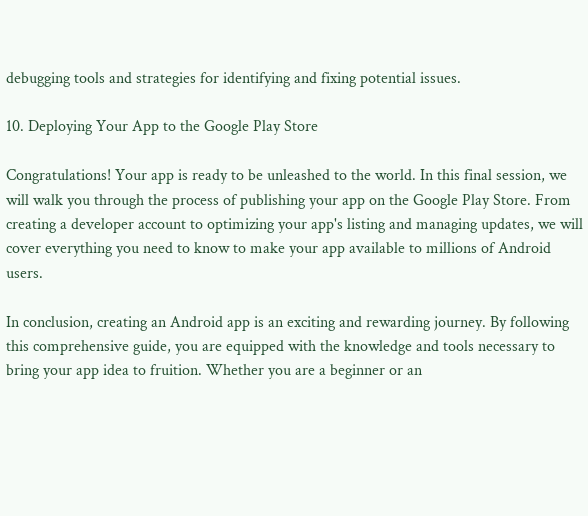debugging tools and strategies for identifying and fixing potential issues.

10. Deploying Your App to the Google Play Store

Congratulations! Your app is ready to be unleashed to the world. In this final session, we will walk you through the process of publishing your app on the Google Play Store. From creating a developer account to optimizing your app's listing and managing updates, we will cover everything you need to know to make your app available to millions of Android users.

In conclusion, creating an Android app is an exciting and rewarding journey. By following this comprehensive guide, you are equipped with the knowledge and tools necessary to bring your app idea to fruition. Whether you are a beginner or an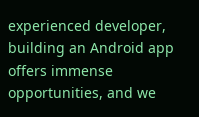experienced developer, building an Android app offers immense opportunities, and we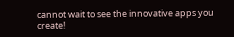cannot wait to see the innovative apps you create!